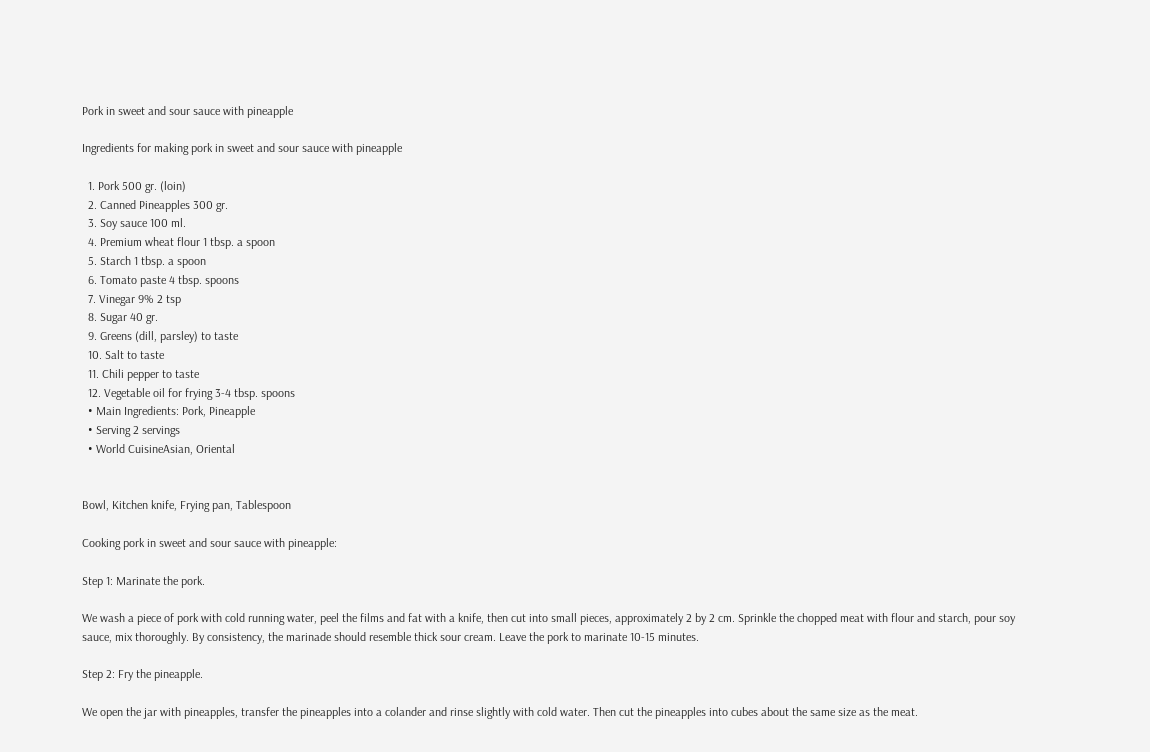Pork in sweet and sour sauce with pineapple

Ingredients for making pork in sweet and sour sauce with pineapple

  1. Pork 500 gr. (loin)
  2. Canned Pineapples 300 gr.
  3. Soy sauce 100 ml.
  4. Premium wheat flour 1 tbsp. a spoon
  5. Starch 1 tbsp. a spoon
  6. Tomato paste 4 tbsp. spoons
  7. Vinegar 9% 2 tsp
  8. Sugar 40 gr.
  9. Greens (dill, parsley) to taste
  10. Salt to taste
  11. Chili pepper to taste
  12. Vegetable oil for frying 3-4 tbsp. spoons
  • Main Ingredients: Pork, Pineapple
  • Serving 2 servings
  • World CuisineAsian, Oriental


Bowl, Kitchen knife, Frying pan, Tablespoon

Cooking pork in sweet and sour sauce with pineapple:

Step 1: Marinate the pork.

We wash a piece of pork with cold running water, peel the films and fat with a knife, then cut into small pieces, approximately 2 by 2 cm. Sprinkle the chopped meat with flour and starch, pour soy sauce, mix thoroughly. By consistency, the marinade should resemble thick sour cream. Leave the pork to marinate 10-15 minutes.

Step 2: Fry the pineapple.

We open the jar with pineapples, transfer the pineapples into a colander and rinse slightly with cold water. Then cut the pineapples into cubes about the same size as the meat.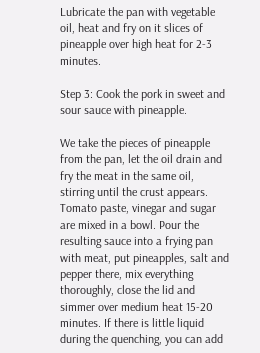Lubricate the pan with vegetable oil, heat and fry on it slices of pineapple over high heat for 2-3 minutes.

Step 3: Cook the pork in sweet and sour sauce with pineapple.

We take the pieces of pineapple from the pan, let the oil drain and fry the meat in the same oil, stirring until the crust appears. Tomato paste, vinegar and sugar are mixed in a bowl. Pour the resulting sauce into a frying pan with meat, put pineapples, salt and pepper there, mix everything thoroughly, close the lid and simmer over medium heat 15-20 minutes. If there is little liquid during the quenching, you can add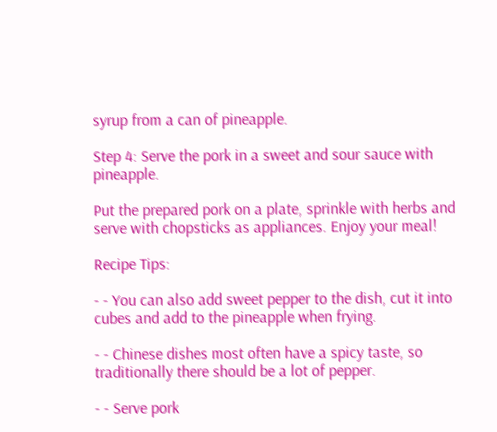syrup from a can of pineapple.

Step 4: Serve the pork in a sweet and sour sauce with pineapple.

Put the prepared pork on a plate, sprinkle with herbs and serve with chopsticks as appliances. Enjoy your meal!

Recipe Tips:

- - You can also add sweet pepper to the dish, cut it into cubes and add to the pineapple when frying.

- - Chinese dishes most often have a spicy taste, so traditionally there should be a lot of pepper.

- - Serve pork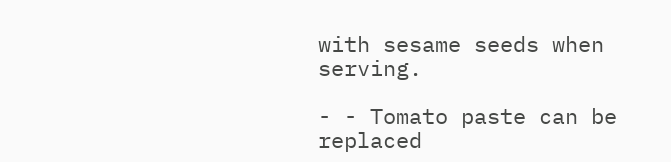with sesame seeds when serving.

- - Tomato paste can be replaced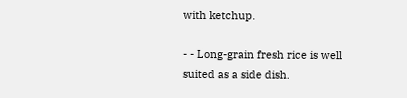with ketchup.

- - Long-grain fresh rice is well suited as a side dish.